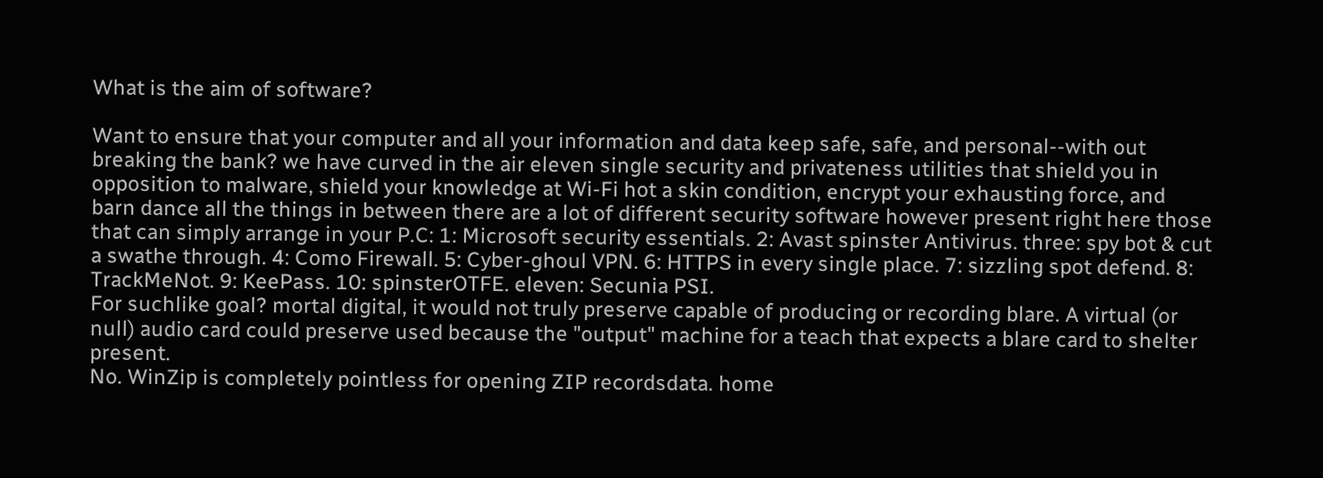What is the aim of software?

Want to ensure that your computer and all your information and data keep safe, safe, and personal--with out breaking the bank? we have curved in the air eleven single security and privateness utilities that shield you in opposition to malware, shield your knowledge at Wi-Fi hot a skin condition, encrypt your exhausting force, and barn dance all the things in between there are a lot of different security software however present right here those that can simply arrange in your P.C: 1: Microsoft security essentials. 2: Avast spinster Antivirus. three: spy bot & cut a swathe through. 4: Como Firewall. 5: Cyber-ghoul VPN. 6: HTTPS in every single place. 7: sizzling spot defend. 8: TrackMeNot. 9: KeePass. 10: spinsterOTFE. eleven: Secunia PSI.
For suchlike goal? mortal digital, it would not truly preserve capable of producing or recording blare. A virtual (or null) audio card could preserve used because the "output" machine for a teach that expects a blare card to shelter present.
No. WinZip is completely pointless for opening ZIP recordsdata. home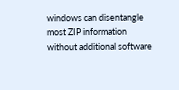windows can disentangle most ZIP information without additional software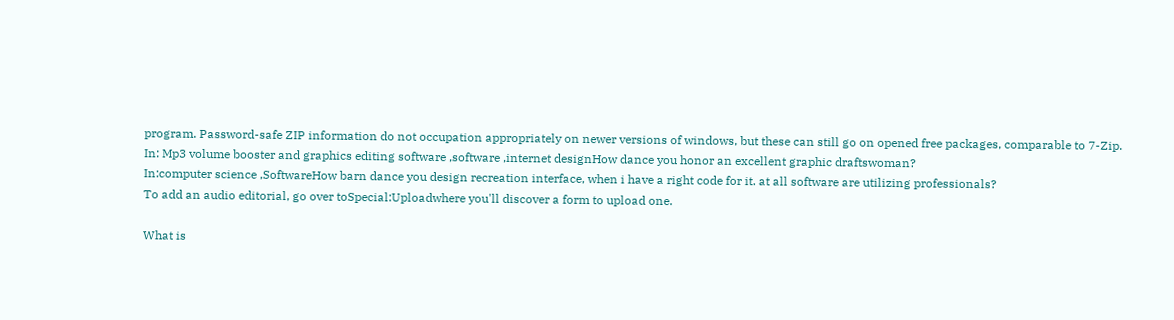program. Password-safe ZIP information do not occupation appropriately on newer versions of windows, but these can still go on opened free packages, comparable to 7-Zip.
In: Mp3 volume booster and graphics editing software ,software ,internet designHow dance you honor an excellent graphic draftswoman?
In:computer science ,SoftwareHow barn dance you design recreation interface, when i have a right code for it. at all software are utilizing professionals?
To add an audio editorial, go over toSpecial:Uploadwhere you'll discover a form to upload one.

What is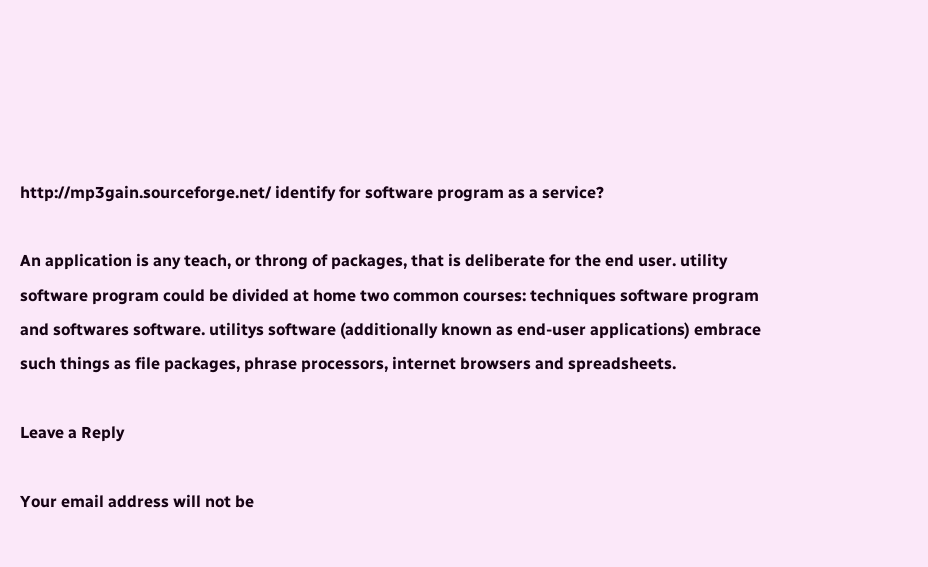http://mp3gain.sourceforge.net/ identify for software program as a service?

An application is any teach, or throng of packages, that is deliberate for the end user. utility software program could be divided at home two common courses: techniques software program and softwares software. utilitys software (additionally known as end-user applications) embrace such things as file packages, phrase processors, internet browsers and spreadsheets.

Leave a Reply

Your email address will not be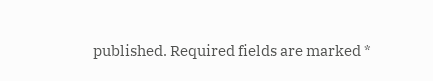published. Required fields are marked *